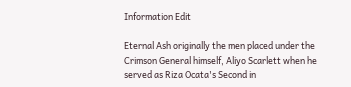Information Edit

Eternal Ash originally the men placed under the Crimson General himself, Aliyo Scarlett when he served as Riza Ocata's Second in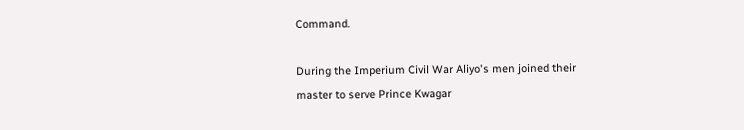Command.

During the Imperium Civil War Aliyo's men joined their master to serve Prince Kwagar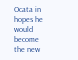Ocata in hopes he would become the new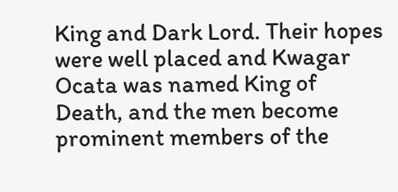King and Dark Lord. Their hopes were well placed and Kwagar Ocata was named King of Death, and the men become prominent members of the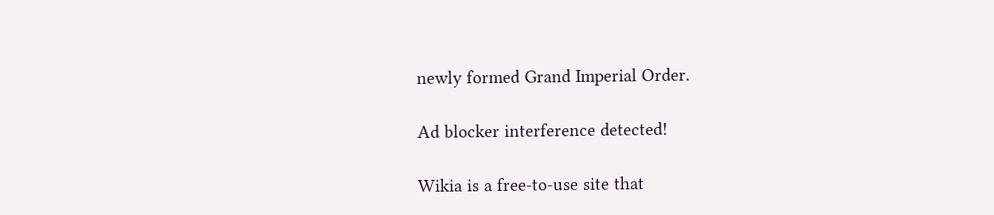newly formed Grand Imperial Order.

Ad blocker interference detected!

Wikia is a free-to-use site that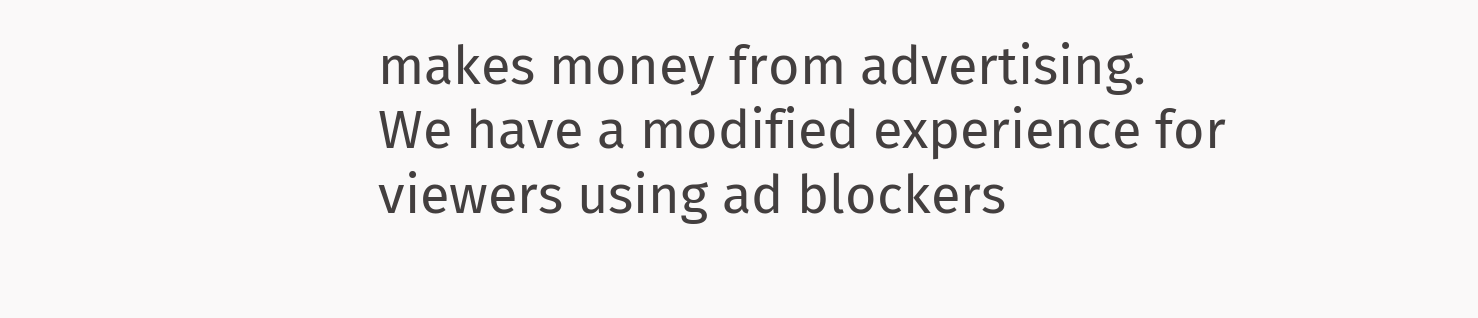makes money from advertising. We have a modified experience for viewers using ad blockers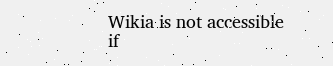Wikia is not accessible if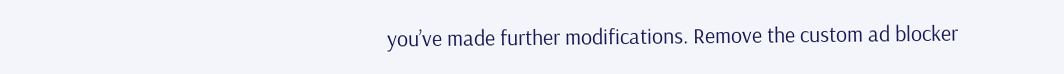you’ve made further modifications. Remove the custom ad blocker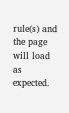rule(s) and the page will load as expected.